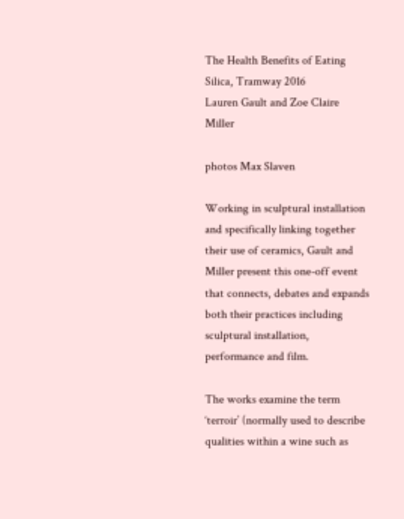The Health Benefits of Eating Silica, Tramway 2016
Lauren Gault and Zoe Claire Miller

photos Max Slaven

Working in sculptural installation and specifically linking together their use of ceramics, Gault and Miller present this one-off event that connects, debates and expands both their practices including sculptural installation, performance and film.

The works examine the term ‘terroir’ (normally used to describe qualities within a wine such as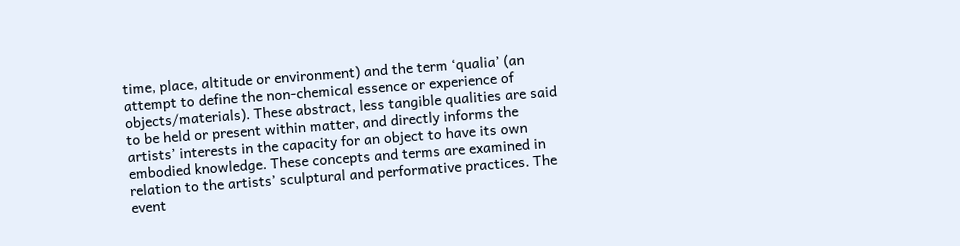time, place, altitude or environment) and the term ‘qualia’ (an attempt to define the non-chemical essence or experience of objects/materials). These abstract, less tangible qualities are said to be held or present within matter, and directly informs the artists’ interests in the capacity for an object to have its own embodied knowledge. These concepts and terms are examined in relation to the artists’ sculptural and performative practices. The event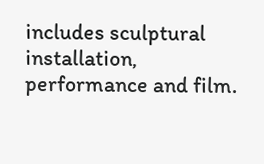includes sculptural installation, performance and film.